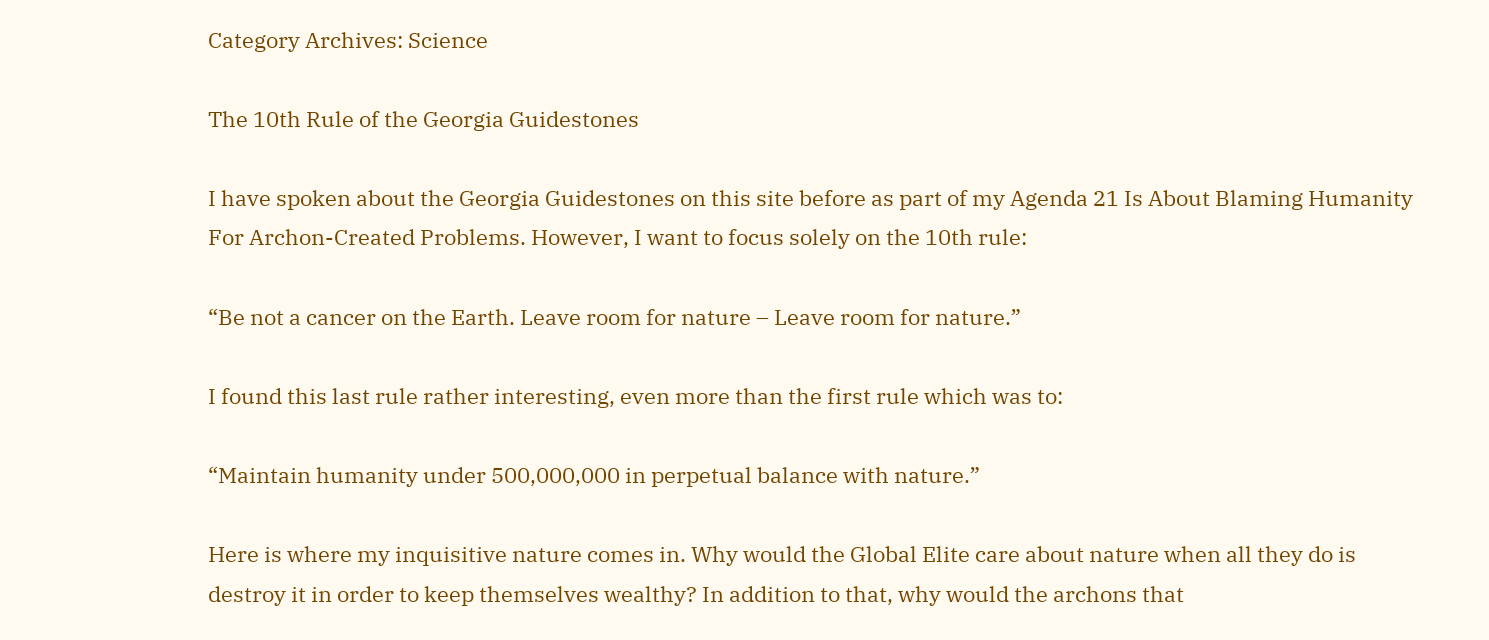Category Archives: Science

The 10th Rule of the Georgia Guidestones

I have spoken about the Georgia Guidestones on this site before as part of my Agenda 21 Is About Blaming Humanity For Archon-Created Problems. However, I want to focus solely on the 10th rule:

“Be not a cancer on the Earth. Leave room for nature – Leave room for nature.”

I found this last rule rather interesting, even more than the first rule which was to:

“Maintain humanity under 500,000,000 in perpetual balance with nature.”

Here is where my inquisitive nature comes in. Why would the Global Elite care about nature when all they do is destroy it in order to keep themselves wealthy? In addition to that, why would the archons that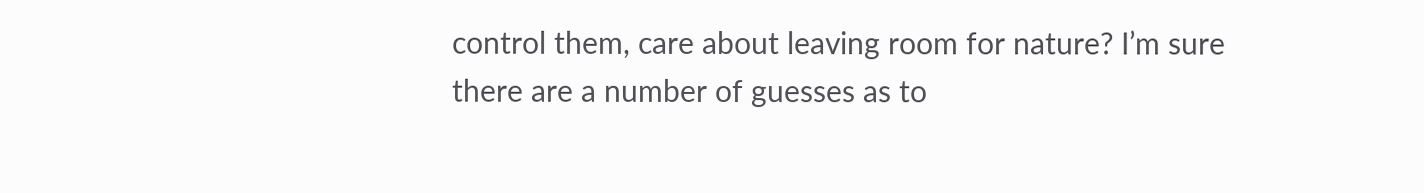control them, care about leaving room for nature? I’m sure there are a number of guesses as to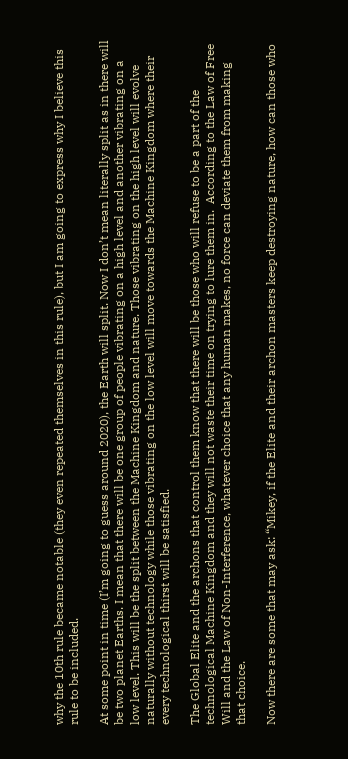why the 10th rule became notable (they even repeated themselves in this rule), but I am going to express why I believe this rule to be included.

At some point in time (I’m going to guess around 2020), the Earth will split. Now I don’t mean literally split as in there will be two planet Earths. I mean that there will be one group of people vibrating on a high level and another vibrating on a low level. This will be the split between the Machine Kingdom and nature. Those vibrating on the high level will evolve naturally without technology while those vibrating on the low level will move towards the Machine Kingdom where their every technological thirst will be satisfied.

The Global Elite and the archons that control them know that there will be those who will refuse to be a part of the technological Machine Kingdom and they will not waste their time on trying to lure them in.  According to the Law of Free Will and the Law of Non-Interference, whatever choice that any human makes, no force can deviate them from making that choice.

Now there are some that may ask: “Mikey, if the Elite and their archon masters keep destroying nature, how can those who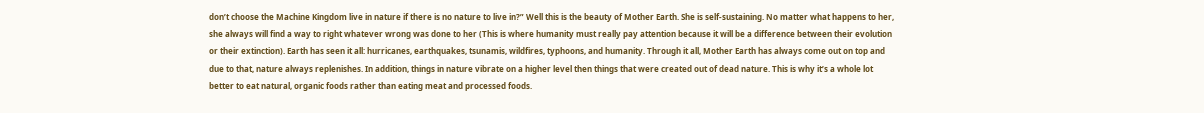don’t choose the Machine Kingdom live in nature if there is no nature to live in?” Well this is the beauty of Mother Earth. She is self-sustaining. No matter what happens to her, she always will find a way to right whatever wrong was done to her (This is where humanity must really pay attention because it will be a difference between their evolution or their extinction). Earth has seen it all: hurricanes, earthquakes, tsunamis, wildfires, typhoons, and humanity. Through it all, Mother Earth has always come out on top and due to that, nature always replenishes. In addition, things in nature vibrate on a higher level then things that were created out of dead nature. This is why it’s a whole lot better to eat natural, organic foods rather than eating meat and processed foods.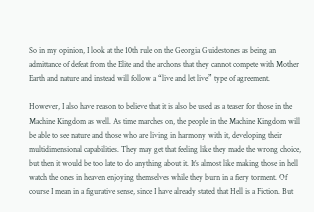So in my opinion, I look at the 10th rule on the Georgia Guidestones as being an admittance of defeat from the Elite and the archons that they cannot compete with Mother Earth and nature and instead will follow a “live and let live” type of agreement.

However, I also have reason to believe that it is also be used as a teaser for those in the Machine Kingdom as well. As time marches on, the people in the Machine Kingdom will be able to see nature and those who are living in harmony with it, developing their multidimensional capabilities. They may get that feeling like they made the wrong choice, but then it would be too late to do anything about it. It’s almost like making those in hell watch the ones in heaven enjoying themselves while they burn in a fiery torment. Of course I mean in a figurative sense, since I have already stated that Hell is a Fiction. But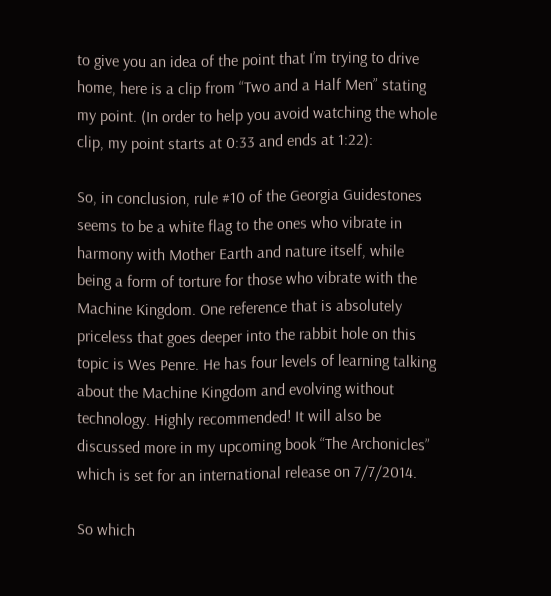to give you an idea of the point that I’m trying to drive home, here is a clip from “Two and a Half Men” stating my point. (In order to help you avoid watching the whole clip, my point starts at 0:33 and ends at 1:22):

So, in conclusion, rule #10 of the Georgia Guidestones seems to be a white flag to the ones who vibrate in harmony with Mother Earth and nature itself, while being a form of torture for those who vibrate with the Machine Kingdom. One reference that is absolutely priceless that goes deeper into the rabbit hole on this topic is Wes Penre. He has four levels of learning talking about the Machine Kingdom and evolving without technology. Highly recommended! It will also be discussed more in my upcoming book “The Archonicles” which is set for an international release on 7/7/2014.

So which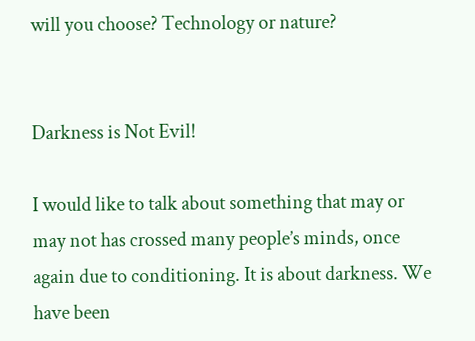will you choose? Technology or nature?


Darkness is Not Evil!

I would like to talk about something that may or may not has crossed many people’s minds, once again due to conditioning. It is about darkness. We have been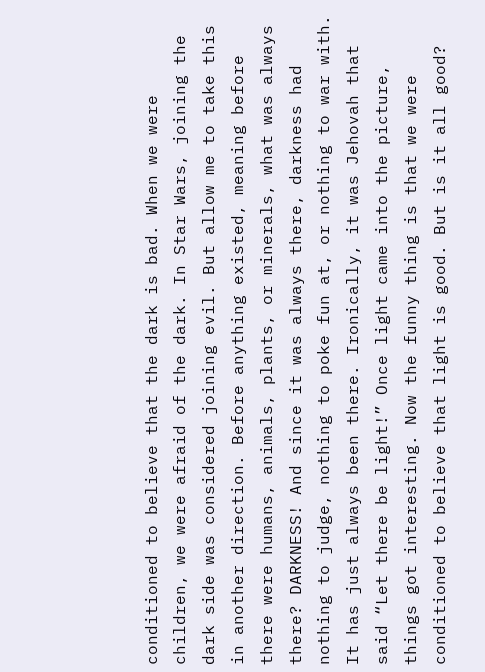conditioned to believe that the dark is bad. When we were children, we were afraid of the dark. In Star Wars, joining the dark side was considered joining evil. But allow me to take this in another direction. Before anything existed, meaning before there were humans, animals, plants, or minerals, what was always there? DARKNESS! And since it was always there, darkness had nothing to judge, nothing to poke fun at, or nothing to war with. It has just always been there. Ironically, it was Jehovah that said “Let there be light!” Once light came into the picture, things got interesting. Now the funny thing is that we were conditioned to believe that light is good. But is it all good?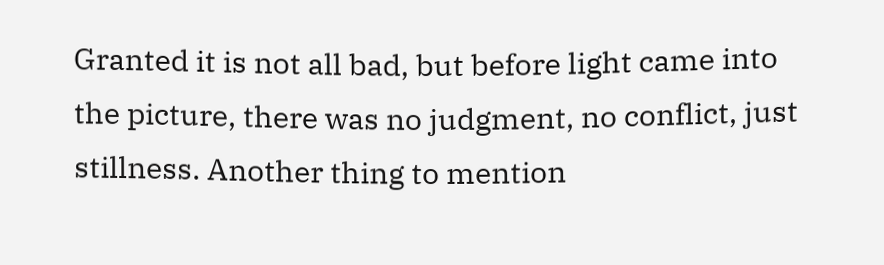Granted it is not all bad, but before light came into the picture, there was no judgment, no conflict, just stillness. Another thing to mention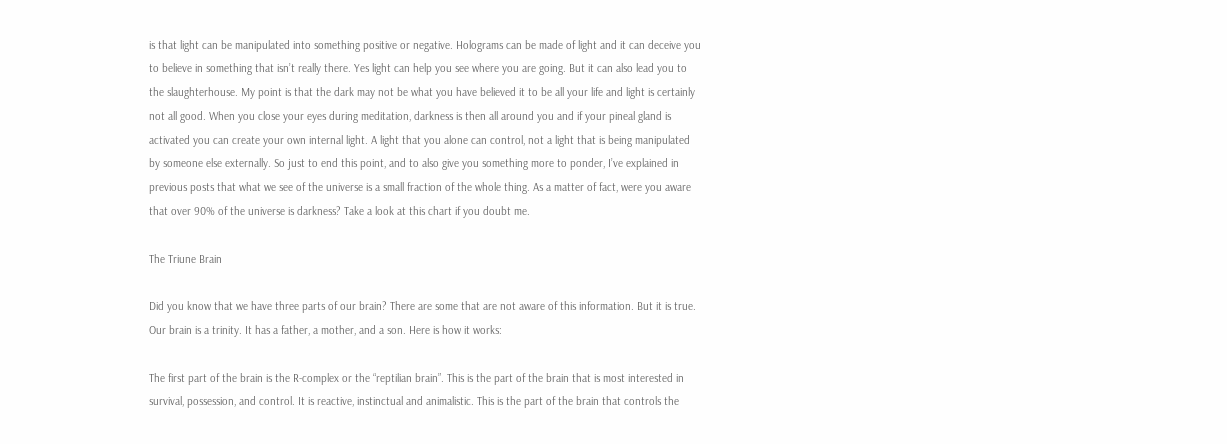is that light can be manipulated into something positive or negative. Holograms can be made of light and it can deceive you to believe in something that isn’t really there. Yes light can help you see where you are going. But it can also lead you to the slaughterhouse. My point is that the dark may not be what you have believed it to be all your life and light is certainly not all good. When you close your eyes during meditation, darkness is then all around you and if your pineal gland is activated you can create your own internal light. A light that you alone can control, not a light that is being manipulated by someone else externally. So just to end this point, and to also give you something more to ponder, I’ve explained in previous posts that what we see of the universe is a small fraction of the whole thing. As a matter of fact, were you aware that over 90% of the universe is darkness? Take a look at this chart if you doubt me.

The Triune Brain

Did you know that we have three parts of our brain? There are some that are not aware of this information. But it is true. Our brain is a trinity. It has a father, a mother, and a son. Here is how it works:

The first part of the brain is the R-complex or the “reptilian brain”. This is the part of the brain that is most interested in survival, possession, and control. It is reactive, instinctual and animalistic. This is the part of the brain that controls the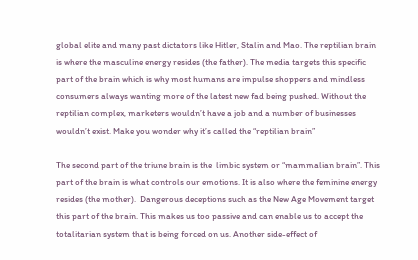global elite and many past dictators like Hitler, Stalin and Mao. The reptilian brain is where the masculine energy resides (the father). The media targets this specific part of the brain which is why most humans are impulse shoppers and mindless consumers always wanting more of the latest new fad being pushed. Without the reptilian complex, marketers wouldn’t have a job and a number of businesses wouldn’t exist. Make you wonder why it’s called the “reptilian brain”

The second part of the triune brain is the  limbic system or “mammalian brain”. This part of the brain is what controls our emotions. It is also where the feminine energy resides (the mother).  Dangerous deceptions such as the New Age Movement target this part of the brain. This makes us too passive and can enable us to accept the totalitarian system that is being forced on us. Another side-effect of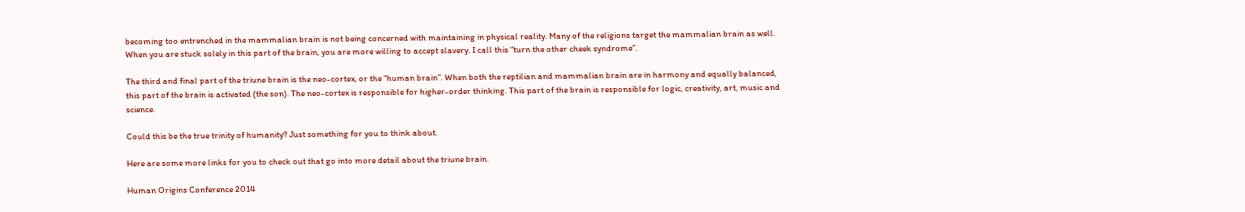becoming too entrenched in the mammalian brain is not being concerned with maintaining in physical reality. Many of the religions target the mammalian brain as well. When you are stuck solely in this part of the brain, you are more willing to accept slavery. I call this “turn the other cheek syndrome”.

The third and final part of the triune brain is the neo-cortex, or the “human brain”. When both the reptilian and mammalian brain are in harmony and equally balanced, this part of the brain is activated (the son). The neo-cortex is responsible for higher-order thinking. This part of the brain is responsible for logic, creativity, art, music and science.

Could this be the true trinity of humanity? Just something for you to think about.

Here are some more links for you to check out that go into more detail about the triune brain.

Human Origins Conference 2014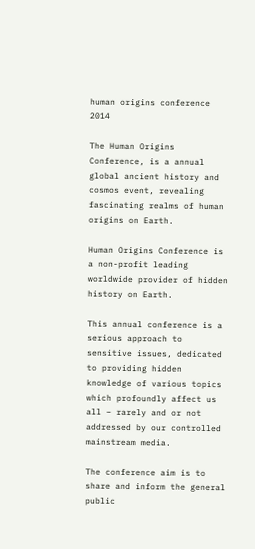human origins conference 2014

The Human Origins Conference, is a annual global ancient history and cosmos event, revealing fascinating realms of human origins on Earth.

Human Origins Conference is a non-profit leading worldwide provider of hidden history on Earth.

This annual conference is a serious approach to sensitive issues, dedicated to providing hidden knowledge of various topics which profoundly affect us all – rarely and or not addressed by our controlled mainstream media.

The conference aim is to share and inform the general public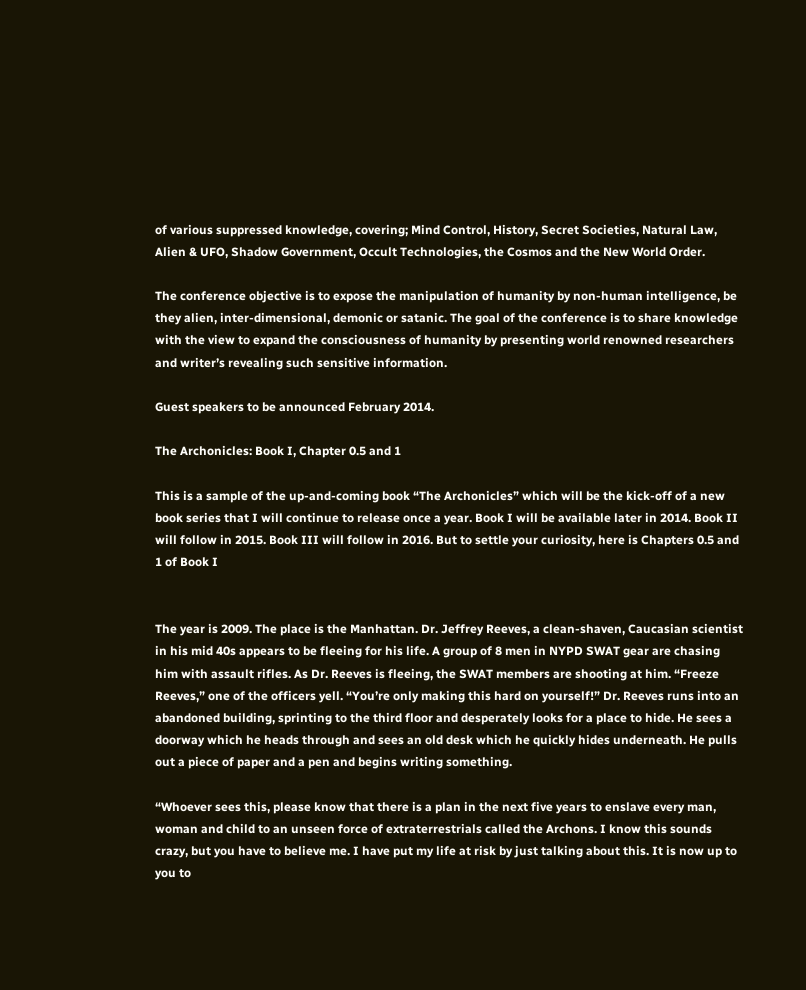of various suppressed knowledge, covering; Mind Control, History, Secret Societies, Natural Law, Alien & UFO, Shadow Government, Occult Technologies, the Cosmos and the New World Order.

The conference objective is to expose the manipulation of humanity by non-human intelligence, be they alien, inter-dimensional, demonic or satanic. The goal of the conference is to share knowledge with the view to expand the consciousness of humanity by presenting world renowned researchers and writer’s revealing such sensitive information.

Guest speakers to be announced February 2014.

The Archonicles: Book I, Chapter 0.5 and 1

This is a sample of the up-and-coming book “The Archonicles” which will be the kick-off of a new book series that I will continue to release once a year. Book I will be available later in 2014. Book II will follow in 2015. Book III will follow in 2016. But to settle your curiosity, here is Chapters 0.5 and 1 of Book I


The year is 2009. The place is the Manhattan. Dr. Jeffrey Reeves, a clean-shaven, Caucasian scientist in his mid 40s appears to be fleeing for his life. A group of 8 men in NYPD SWAT gear are chasing him with assault rifles. As Dr. Reeves is fleeing, the SWAT members are shooting at him. “Freeze Reeves,” one of the officers yell. “You’re only making this hard on yourself!” Dr. Reeves runs into an abandoned building, sprinting to the third floor and desperately looks for a place to hide. He sees a doorway which he heads through and sees an old desk which he quickly hides underneath. He pulls out a piece of paper and a pen and begins writing something.

“Whoever sees this, please know that there is a plan in the next five years to enslave every man, woman and child to an unseen force of extraterrestrials called the Archons. I know this sounds crazy, but you have to believe me. I have put my life at risk by just talking about this. It is now up to you to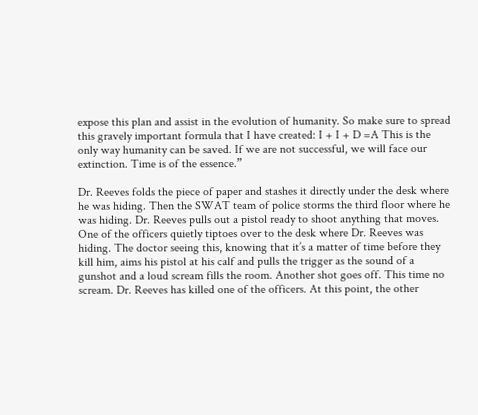expose this plan and assist in the evolution of humanity. So make sure to spread this gravely important formula that I have created: I + I + D =A This is the only way humanity can be saved. If we are not successful, we will face our extinction. Time is of the essence.”

Dr. Reeves folds the piece of paper and stashes it directly under the desk where he was hiding. Then the SWAT team of police storms the third floor where he was hiding. Dr. Reeves pulls out a pistol ready to shoot anything that moves. One of the officers quietly tiptoes over to the desk where Dr. Reeves was hiding. The doctor seeing this, knowing that it’s a matter of time before they kill him, aims his pistol at his calf and pulls the trigger as the sound of a gunshot and a loud scream fills the room. Another shot goes off. This time no scream. Dr. Reeves has killed one of the officers. At this point, the other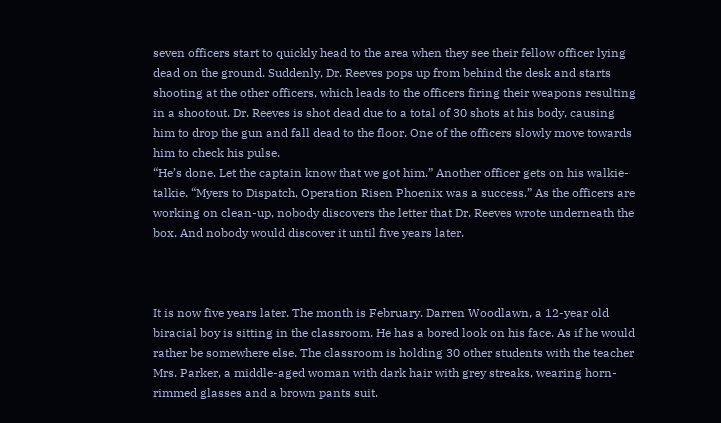seven officers start to quickly head to the area when they see their fellow officer lying dead on the ground. Suddenly, Dr. Reeves pops up from behind the desk and starts shooting at the other officers, which leads to the officers firing their weapons resulting in a shootout. Dr. Reeves is shot dead due to a total of 30 shots at his body, causing him to drop the gun and fall dead to the floor. One of the officers slowly move towards him to check his pulse.
“He’s done. Let the captain know that we got him.” Another officer gets on his walkie-talkie. “Myers to Dispatch, Operation Risen Phoenix was a success.” As the officers are working on clean-up, nobody discovers the letter that Dr. Reeves wrote underneath the box. And nobody would discover it until five years later.



It is now five years later. The month is February. Darren Woodlawn, a 12-year old biracial boy is sitting in the classroom. He has a bored look on his face. As if he would rather be somewhere else. The classroom is holding 30 other students with the teacher Mrs. Parker, a middle-aged woman with dark hair with grey streaks, wearing horn-rimmed glasses and a brown pants suit.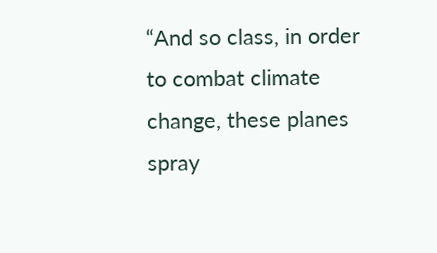“And so class, in order to combat climate change, these planes spray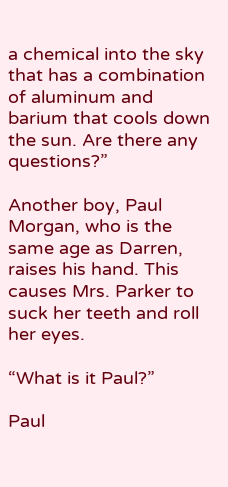a chemical into the sky that has a combination of aluminum and barium that cools down the sun. Are there any questions?”

Another boy, Paul Morgan, who is the same age as Darren, raises his hand. This causes Mrs. Parker to suck her teeth and roll her eyes.

“What is it Paul?”

Paul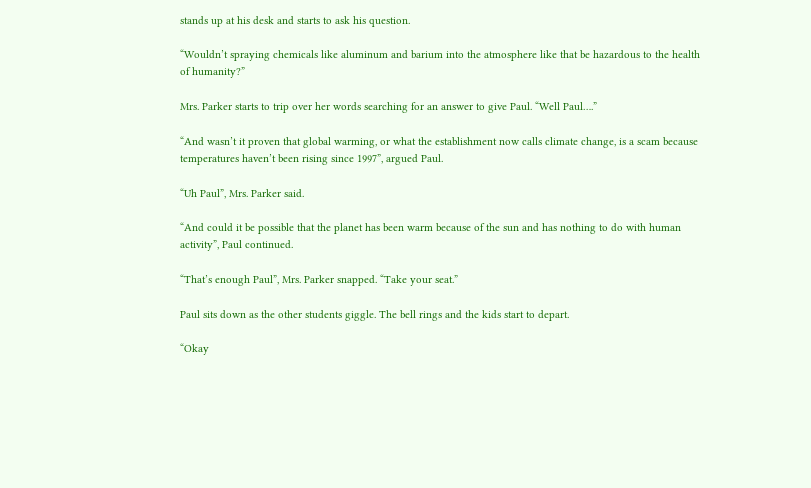stands up at his desk and starts to ask his question.

“Wouldn’t spraying chemicals like aluminum and barium into the atmosphere like that be hazardous to the health of humanity?”

Mrs. Parker starts to trip over her words searching for an answer to give Paul. “Well Paul….”

“And wasn’t it proven that global warming, or what the establishment now calls climate change, is a scam because temperatures haven’t been rising since 1997”, argued Paul.

“Uh Paul”, Mrs. Parker said.

“And could it be possible that the planet has been warm because of the sun and has nothing to do with human activity”, Paul continued.

“That’s enough Paul”, Mrs. Parker snapped. “Take your seat.”

Paul sits down as the other students giggle. The bell rings and the kids start to depart.

“Okay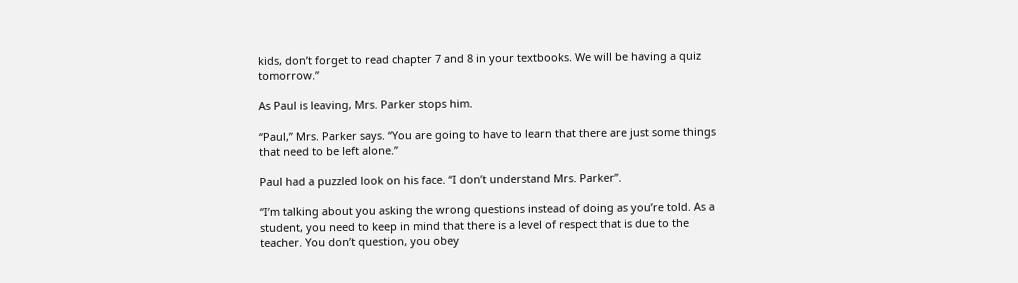kids, don’t forget to read chapter 7 and 8 in your textbooks. We will be having a quiz tomorrow.”

As Paul is leaving, Mrs. Parker stops him.

“Paul,” Mrs. Parker says. “You are going to have to learn that there are just some things that need to be left alone.”

Paul had a puzzled look on his face. “I don’t understand Mrs. Parker”.

“I’m talking about you asking the wrong questions instead of doing as you’re told. As a student, you need to keep in mind that there is a level of respect that is due to the teacher. You don’t question, you obey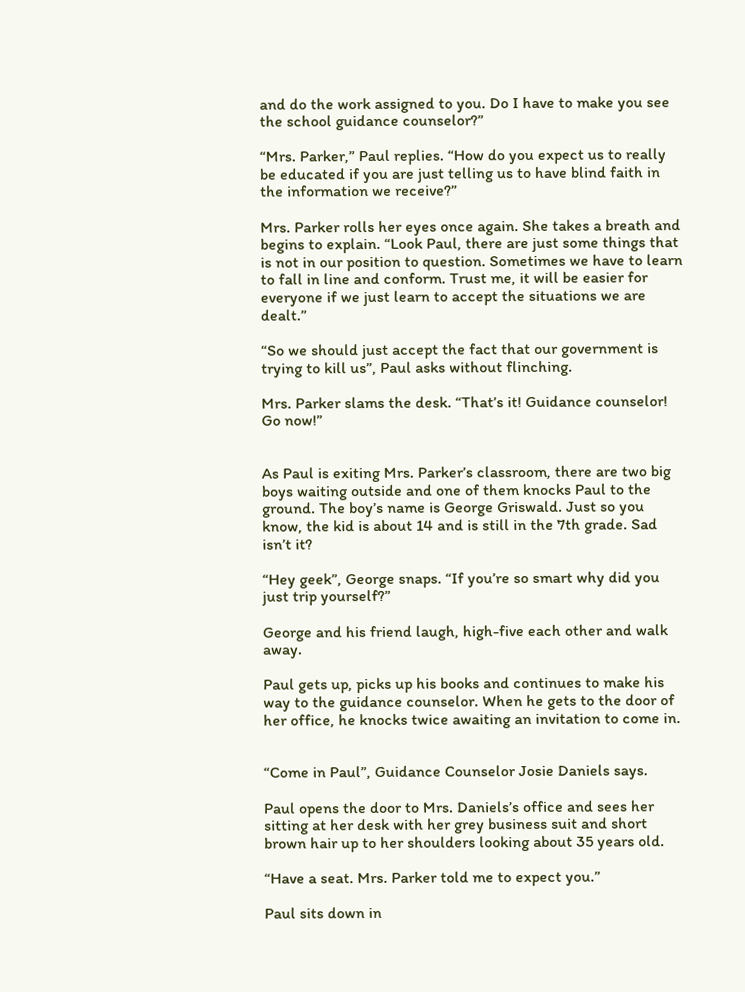and do the work assigned to you. Do I have to make you see the school guidance counselor?”

“Mrs. Parker,” Paul replies. “How do you expect us to really be educated if you are just telling us to have blind faith in the information we receive?”

Mrs. Parker rolls her eyes once again. She takes a breath and begins to explain. “Look Paul, there are just some things that is not in our position to question. Sometimes we have to learn to fall in line and conform. Trust me, it will be easier for everyone if we just learn to accept the situations we are dealt.”

“So we should just accept the fact that our government is trying to kill us”, Paul asks without flinching.

Mrs. Parker slams the desk. “That’s it! Guidance counselor! Go now!”


As Paul is exiting Mrs. Parker’s classroom, there are two big boys waiting outside and one of them knocks Paul to the ground. The boy’s name is George Griswald. Just so you know, the kid is about 14 and is still in the 7th grade. Sad isn’t it?

“Hey geek”, George snaps. “If you’re so smart why did you just trip yourself?”

George and his friend laugh, high-five each other and walk away.

Paul gets up, picks up his books and continues to make his way to the guidance counselor. When he gets to the door of her office, he knocks twice awaiting an invitation to come in.


“Come in Paul”, Guidance Counselor Josie Daniels says.

Paul opens the door to Mrs. Daniels’s office and sees her sitting at her desk with her grey business suit and short brown hair up to her shoulders looking about 35 years old.

“Have a seat. Mrs. Parker told me to expect you.”

Paul sits down in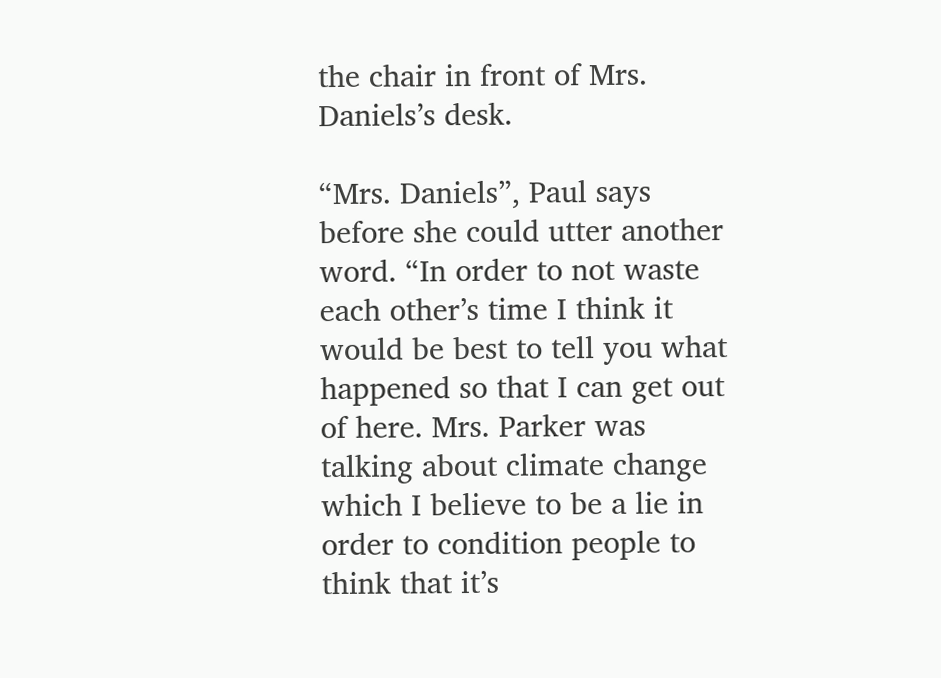the chair in front of Mrs. Daniels’s desk.

“Mrs. Daniels”, Paul says before she could utter another word. “In order to not waste each other’s time I think it would be best to tell you what happened so that I can get out of here. Mrs. Parker was talking about climate change which I believe to be a lie in order to condition people to think that it’s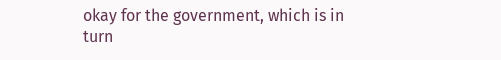okay for the government, which is in turn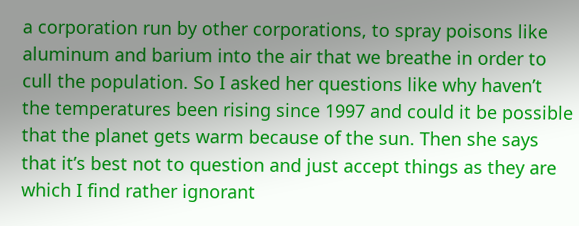a corporation run by other corporations, to spray poisons like aluminum and barium into the air that we breathe in order to cull the population. So I asked her questions like why haven’t the temperatures been rising since 1997 and could it be possible that the planet gets warm because of the sun. Then she says that it’s best not to question and just accept things as they are which I find rather ignorant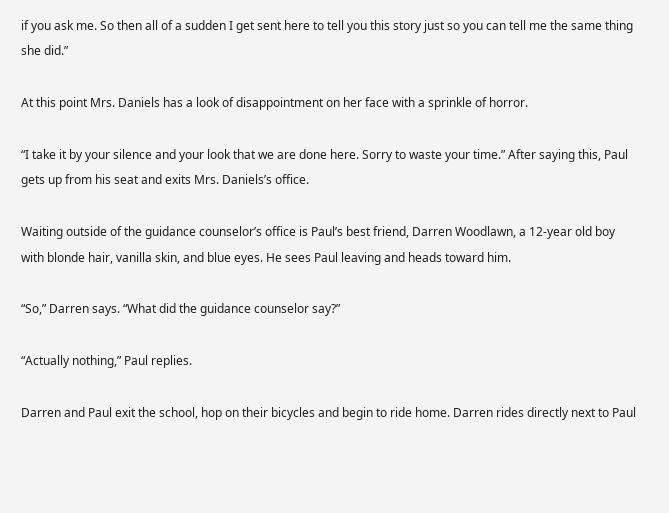if you ask me. So then all of a sudden I get sent here to tell you this story just so you can tell me the same thing she did.”

At this point Mrs. Daniels has a look of disappointment on her face with a sprinkle of horror.

“I take it by your silence and your look that we are done here. Sorry to waste your time.” After saying this, Paul gets up from his seat and exits Mrs. Daniels’s office.

Waiting outside of the guidance counselor’s office is Paul’s best friend, Darren Woodlawn, a 12-year old boy with blonde hair, vanilla skin, and blue eyes. He sees Paul leaving and heads toward him.

“So,” Darren says. “What did the guidance counselor say?”

“Actually nothing,” Paul replies.

Darren and Paul exit the school, hop on their bicycles and begin to ride home. Darren rides directly next to Paul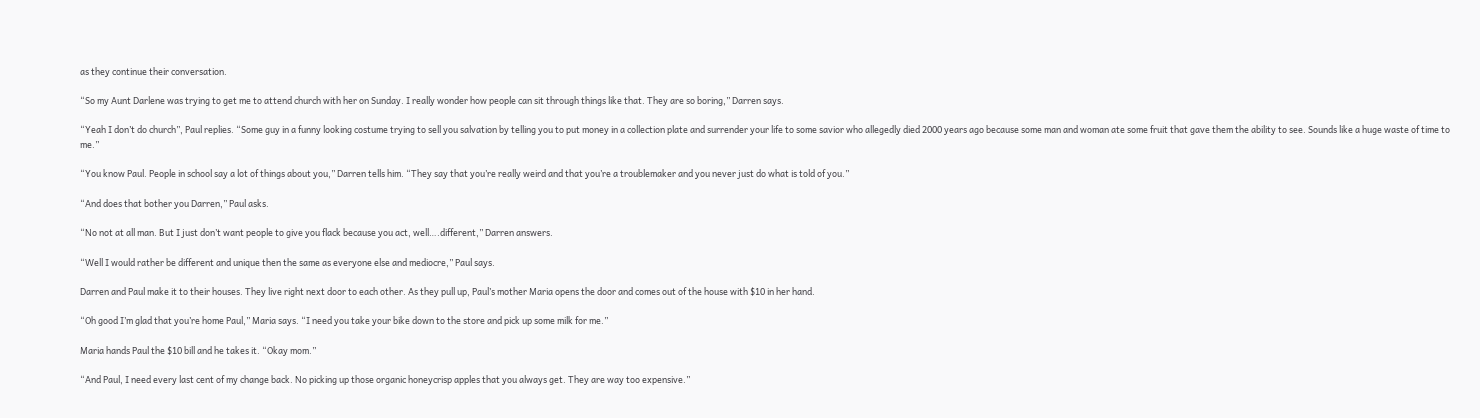as they continue their conversation.

“So my Aunt Darlene was trying to get me to attend church with her on Sunday. I really wonder how people can sit through things like that. They are so boring,” Darren says.

“Yeah I don’t do church”, Paul replies. “Some guy in a funny looking costume trying to sell you salvation by telling you to put money in a collection plate and surrender your life to some savior who allegedly died 2000 years ago because some man and woman ate some fruit that gave them the ability to see. Sounds like a huge waste of time to me.”

“You know Paul. People in school say a lot of things about you,” Darren tells him. “They say that you’re really weird and that you’re a troublemaker and you never just do what is told of you.”

“And does that bother you Darren,” Paul asks.

“No not at all man. But I just don’t want people to give you flack because you act, well….different,” Darren answers.

“Well I would rather be different and unique then the same as everyone else and mediocre,” Paul says.

Darren and Paul make it to their houses. They live right next door to each other. As they pull up, Paul’s mother Maria opens the door and comes out of the house with $10 in her hand.

“Oh good I’m glad that you’re home Paul,” Maria says. “I need you take your bike down to the store and pick up some milk for me.”

Maria hands Paul the $10 bill and he takes it. “Okay mom.”

“And Paul, I need every last cent of my change back. No picking up those organic honeycrisp apples that you always get. They are way too expensive.”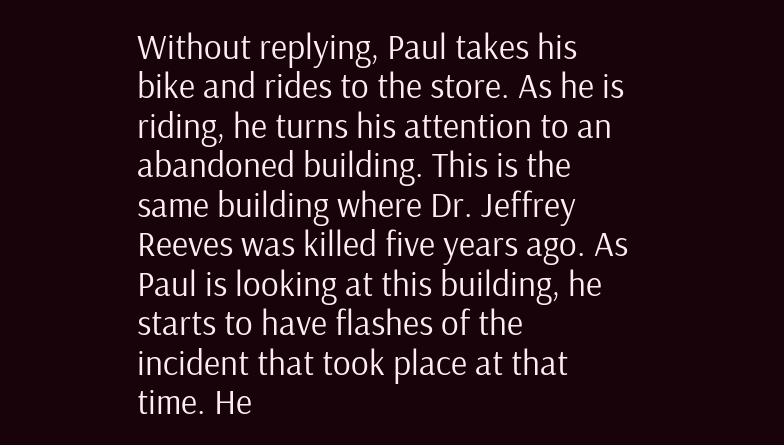Without replying, Paul takes his bike and rides to the store. As he is riding, he turns his attention to an abandoned building. This is the same building where Dr. Jeffrey Reeves was killed five years ago. As Paul is looking at this building, he starts to have flashes of the incident that took place at that time. He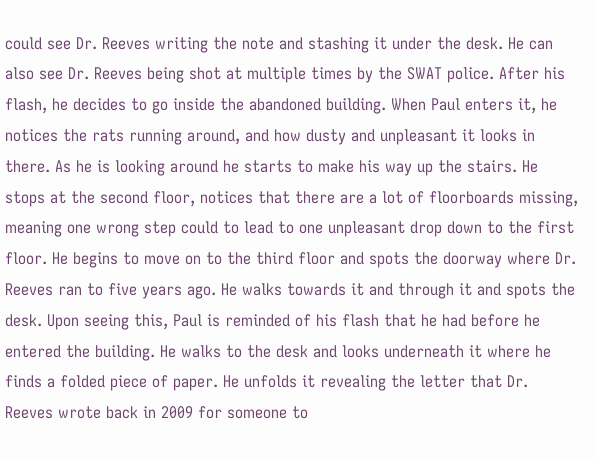could see Dr. Reeves writing the note and stashing it under the desk. He can also see Dr. Reeves being shot at multiple times by the SWAT police. After his flash, he decides to go inside the abandoned building. When Paul enters it, he notices the rats running around, and how dusty and unpleasant it looks in there. As he is looking around he starts to make his way up the stairs. He stops at the second floor, notices that there are a lot of floorboards missing, meaning one wrong step could to lead to one unpleasant drop down to the first floor. He begins to move on to the third floor and spots the doorway where Dr. Reeves ran to five years ago. He walks towards it and through it and spots the desk. Upon seeing this, Paul is reminded of his flash that he had before he entered the building. He walks to the desk and looks underneath it where he finds a folded piece of paper. He unfolds it revealing the letter that Dr. Reeves wrote back in 2009 for someone to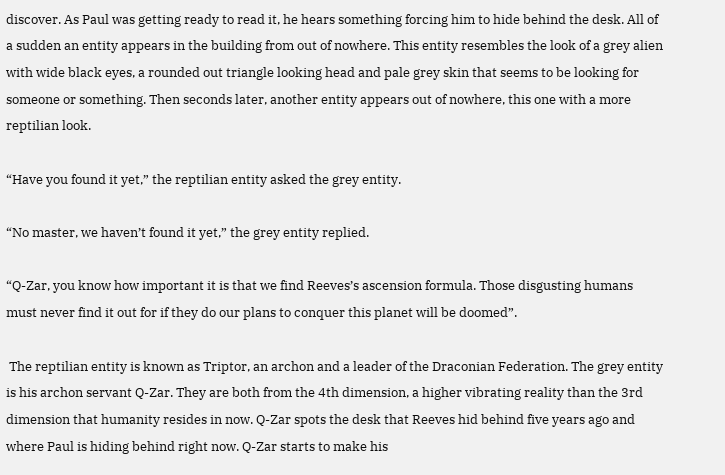discover. As Paul was getting ready to read it, he hears something forcing him to hide behind the desk. All of a sudden an entity appears in the building from out of nowhere. This entity resembles the look of a grey alien with wide black eyes, a rounded out triangle looking head and pale grey skin that seems to be looking for someone or something. Then seconds later, another entity appears out of nowhere, this one with a more reptilian look.

“Have you found it yet,” the reptilian entity asked the grey entity.

“No master, we haven’t found it yet,” the grey entity replied.

“Q-Zar, you know how important it is that we find Reeves’s ascension formula. Those disgusting humans must never find it out for if they do our plans to conquer this planet will be doomed”.

 The reptilian entity is known as Triptor, an archon and a leader of the Draconian Federation. The grey entity is his archon servant Q-Zar. They are both from the 4th dimension, a higher vibrating reality than the 3rd dimension that humanity resides in now. Q-Zar spots the desk that Reeves hid behind five years ago and where Paul is hiding behind right now. Q-Zar starts to make his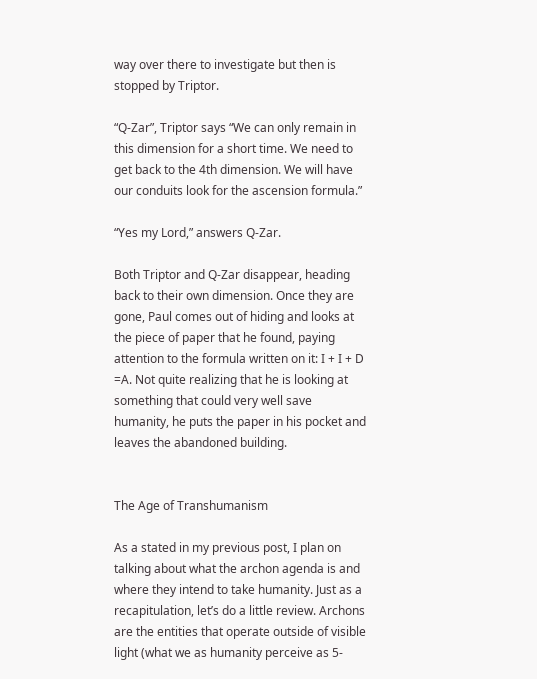way over there to investigate but then is stopped by Triptor.

“Q-Zar”, Triptor says “We can only remain in this dimension for a short time. We need to get back to the 4th dimension. We will have our conduits look for the ascension formula.”

“Yes my Lord,” answers Q-Zar.

Both Triptor and Q-Zar disappear, heading back to their own dimension. Once they are gone, Paul comes out of hiding and looks at the piece of paper that he found, paying attention to the formula written on it: I + I + D =A. Not quite realizing that he is looking at something that could very well save humanity, he puts the paper in his pocket and leaves the abandoned building.


The Age of Transhumanism

As a stated in my previous post, I plan on talking about what the archon agenda is and where they intend to take humanity. Just as a recapitulation, let’s do a little review. Archons are the entities that operate outside of visible light (what we as humanity perceive as 5-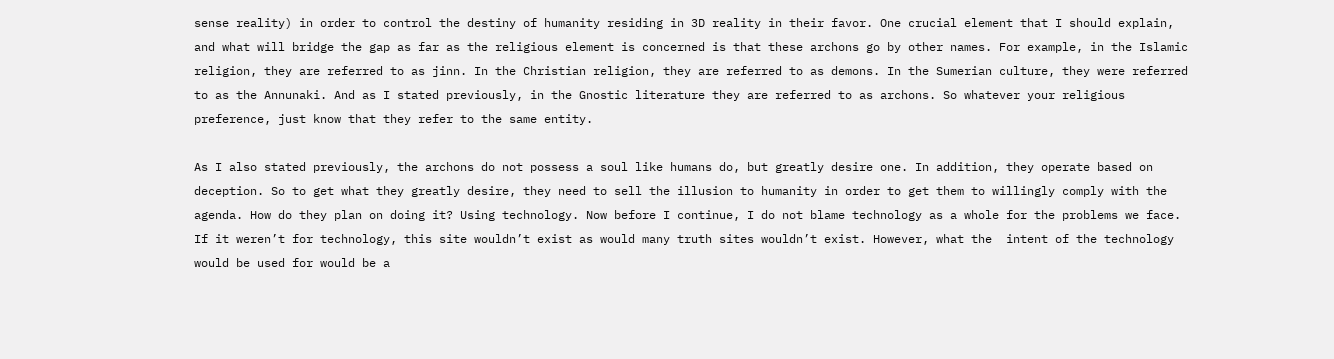sense reality) in order to control the destiny of humanity residing in 3D reality in their favor. One crucial element that I should explain, and what will bridge the gap as far as the religious element is concerned is that these archons go by other names. For example, in the Islamic religion, they are referred to as jinn. In the Christian religion, they are referred to as demons. In the Sumerian culture, they were referred to as the Annunaki. And as I stated previously, in the Gnostic literature they are referred to as archons. So whatever your religious preference, just know that they refer to the same entity.

As I also stated previously, the archons do not possess a soul like humans do, but greatly desire one. In addition, they operate based on deception. So to get what they greatly desire, they need to sell the illusion to humanity in order to get them to willingly comply with the agenda. How do they plan on doing it? Using technology. Now before I continue, I do not blame technology as a whole for the problems we face. If it weren’t for technology, this site wouldn’t exist as would many truth sites wouldn’t exist. However, what the  intent of the technology would be used for would be a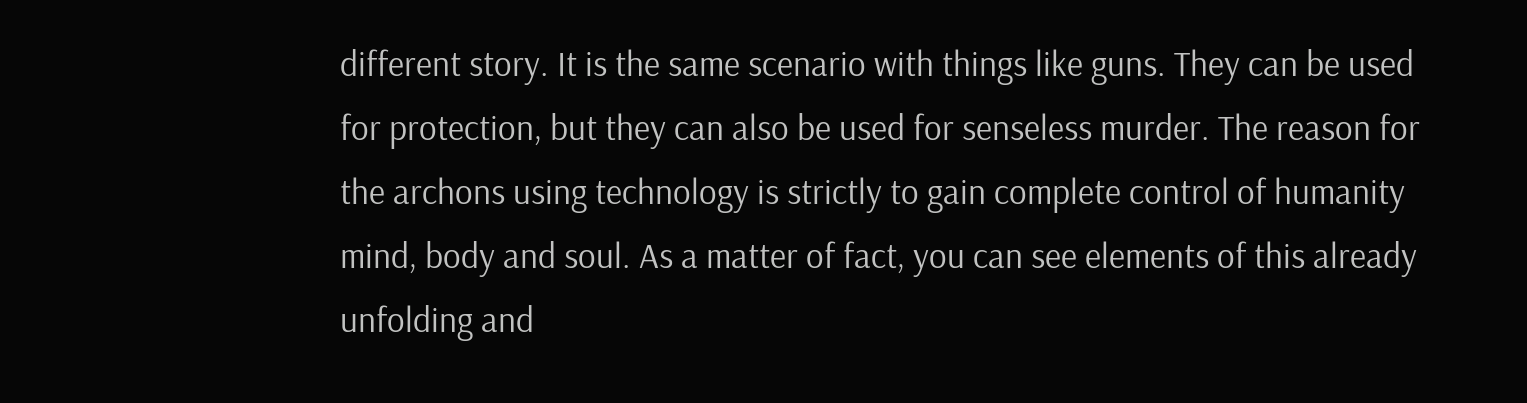different story. It is the same scenario with things like guns. They can be used for protection, but they can also be used for senseless murder. The reason for the archons using technology is strictly to gain complete control of humanity mind, body and soul. As a matter of fact, you can see elements of this already unfolding and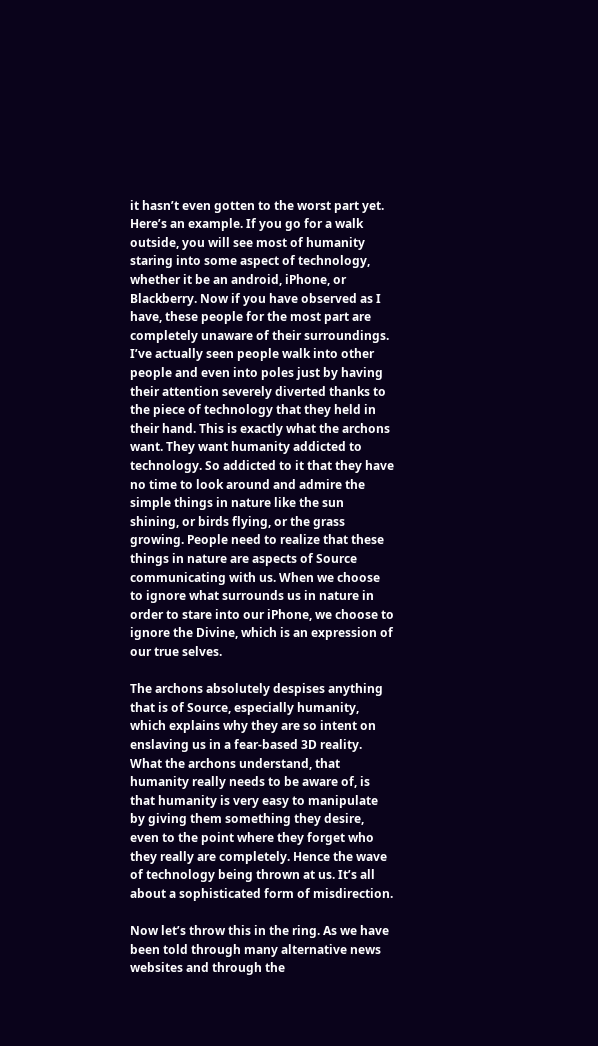it hasn’t even gotten to the worst part yet. Here’s an example. If you go for a walk outside, you will see most of humanity staring into some aspect of technology, whether it be an android, iPhone, or Blackberry. Now if you have observed as I have, these people for the most part are completely unaware of their surroundings. I’ve actually seen people walk into other people and even into poles just by having their attention severely diverted thanks to the piece of technology that they held in their hand. This is exactly what the archons want. They want humanity addicted to technology. So addicted to it that they have no time to look around and admire the simple things in nature like the sun shining, or birds flying, or the grass growing. People need to realize that these things in nature are aspects of Source communicating with us. When we choose to ignore what surrounds us in nature in order to stare into our iPhone, we choose to ignore the Divine, which is an expression of our true selves.

The archons absolutely despises anything that is of Source, especially humanity, which explains why they are so intent on enslaving us in a fear-based 3D reality. What the archons understand, that humanity really needs to be aware of, is that humanity is very easy to manipulate by giving them something they desire, even to the point where they forget who they really are completely. Hence the wave of technology being thrown at us. It’s all about a sophisticated form of misdirection.

Now let’s throw this in the ring. As we have been told through many alternative news websites and through the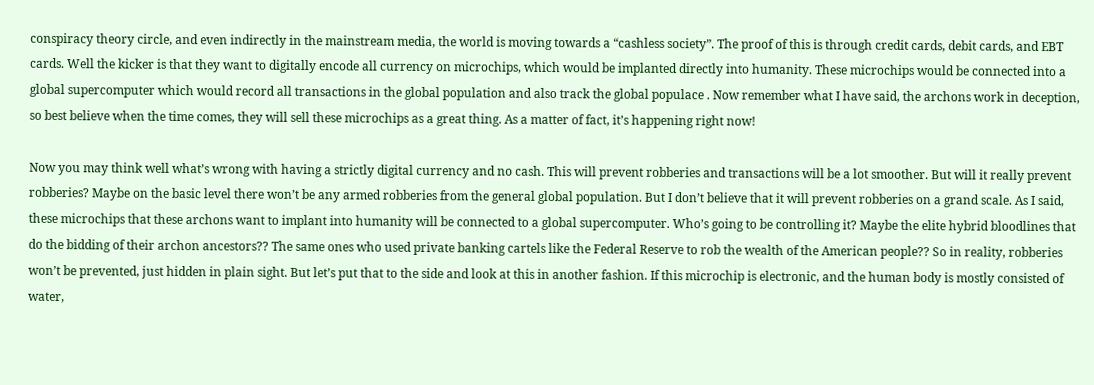conspiracy theory circle, and even indirectly in the mainstream media, the world is moving towards a “cashless society”. The proof of this is through credit cards, debit cards, and EBT cards. Well the kicker is that they want to digitally encode all currency on microchips, which would be implanted directly into humanity. These microchips would be connected into a global supercomputer which would record all transactions in the global population and also track the global populace . Now remember what I have said, the archons work in deception, so best believe when the time comes, they will sell these microchips as a great thing. As a matter of fact, it’s happening right now!

Now you may think well what’s wrong with having a strictly digital currency and no cash. This will prevent robberies and transactions will be a lot smoother. But will it really prevent robberies? Maybe on the basic level there won’t be any armed robberies from the general global population. But I don’t believe that it will prevent robberies on a grand scale. As I said, these microchips that these archons want to implant into humanity will be connected to a global supercomputer. Who’s going to be controlling it? Maybe the elite hybrid bloodlines that do the bidding of their archon ancestors?? The same ones who used private banking cartels like the Federal Reserve to rob the wealth of the American people?? So in reality, robberies won’t be prevented, just hidden in plain sight. But let’s put that to the side and look at this in another fashion. If this microchip is electronic, and the human body is mostly consisted of water,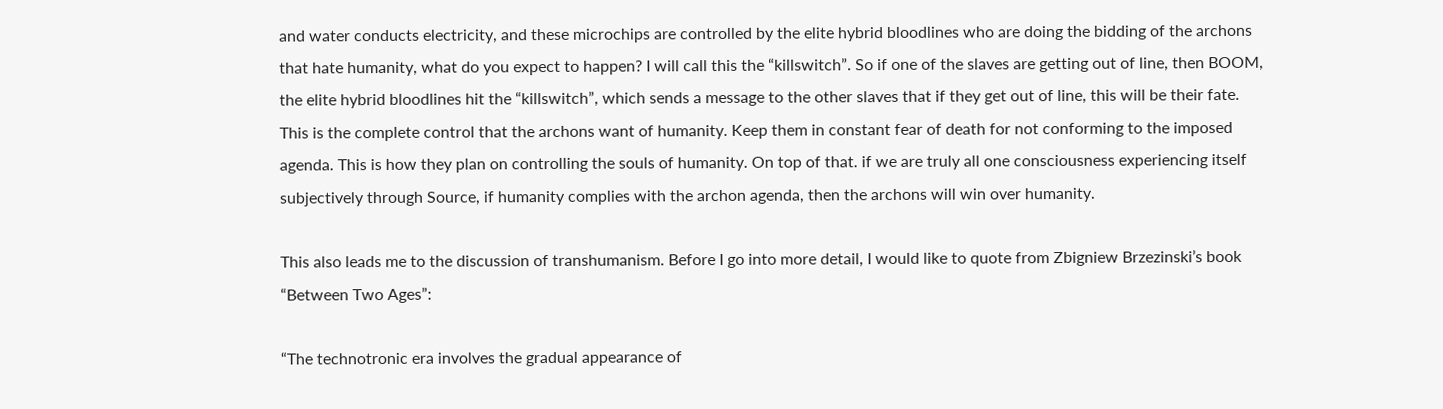and water conducts electricity, and these microchips are controlled by the elite hybrid bloodlines who are doing the bidding of the archons that hate humanity, what do you expect to happen? I will call this the “killswitch”. So if one of the slaves are getting out of line, then BOOM, the elite hybrid bloodlines hit the “killswitch”, which sends a message to the other slaves that if they get out of line, this will be their fate. This is the complete control that the archons want of humanity. Keep them in constant fear of death for not conforming to the imposed agenda. This is how they plan on controlling the souls of humanity. On top of that. if we are truly all one consciousness experiencing itself subjectively through Source, if humanity complies with the archon agenda, then the archons will win over humanity.

This also leads me to the discussion of transhumanism. Before I go into more detail, I would like to quote from Zbigniew Brzezinski’s book “Between Two Ages”:

“The technotronic era involves the gradual appearance of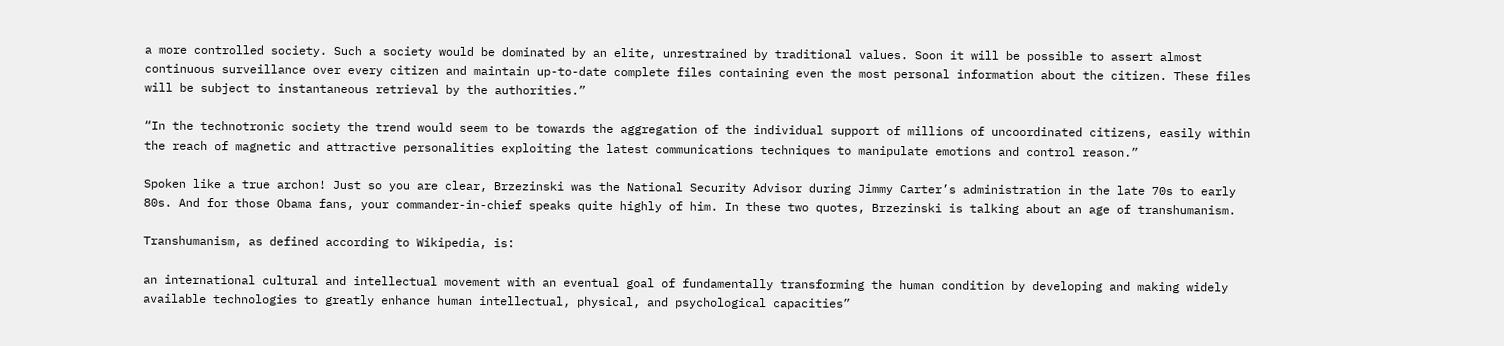a more controlled society. Such a society would be dominated by an elite, unrestrained by traditional values. Soon it will be possible to assert almost continuous surveillance over every citizen and maintain up-to-date complete files containing even the most personal information about the citizen. These files will be subject to instantaneous retrieval by the authorities.”

“In the technotronic society the trend would seem to be towards the aggregation of the individual support of millions of uncoordinated citizens, easily within the reach of magnetic and attractive personalities exploiting the latest communications techniques to manipulate emotions and control reason.”

Spoken like a true archon! Just so you are clear, Brzezinski was the National Security Advisor during Jimmy Carter’s administration in the late 70s to early 80s. And for those Obama fans, your commander-in-chief speaks quite highly of him. In these two quotes, Brzezinski is talking about an age of transhumanism.

Transhumanism, as defined according to Wikipedia, is:

an international cultural and intellectual movement with an eventual goal of fundamentally transforming the human condition by developing and making widely available technologies to greatly enhance human intellectual, physical, and psychological capacities”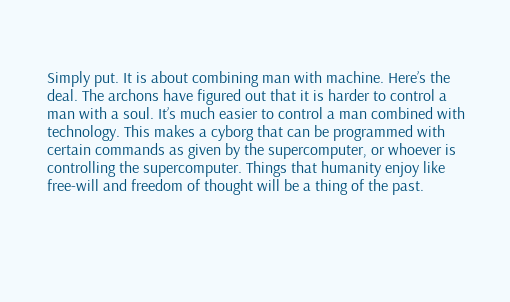Simply put. It is about combining man with machine. Here’s the deal. The archons have figured out that it is harder to control a man with a soul. It’s much easier to control a man combined with technology. This makes a cyborg that can be programmed with certain commands as given by the supercomputer, or whoever is controlling the supercomputer. Things that humanity enjoy like free-will and freedom of thought will be a thing of the past.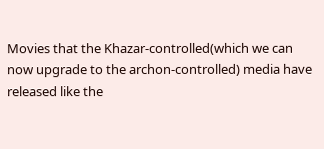Movies that the Khazar-controlled(which we can now upgrade to the archon-controlled) media have released like the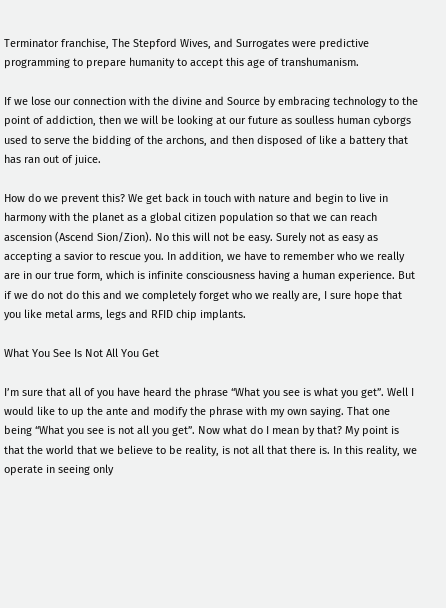Terminator franchise, The Stepford Wives, and Surrogates were predictive programming to prepare humanity to accept this age of transhumanism.

If we lose our connection with the divine and Source by embracing technology to the point of addiction, then we will be looking at our future as soulless human cyborgs used to serve the bidding of the archons, and then disposed of like a battery that has ran out of juice.

How do we prevent this? We get back in touch with nature and begin to live in harmony with the planet as a global citizen population so that we can reach ascension (Ascend Sion/Zion). No this will not be easy. Surely not as easy as accepting a savior to rescue you. In addition, we have to remember who we really are in our true form, which is infinite consciousness having a human experience. But if we do not do this and we completely forget who we really are, I sure hope that you like metal arms, legs and RFID chip implants.

What You See Is Not All You Get

I’m sure that all of you have heard the phrase “What you see is what you get”. Well I would like to up the ante and modify the phrase with my own saying. That one being “What you see is not all you get”. Now what do I mean by that? My point is that the world that we believe to be reality, is not all that there is. In this reality, we operate in seeing only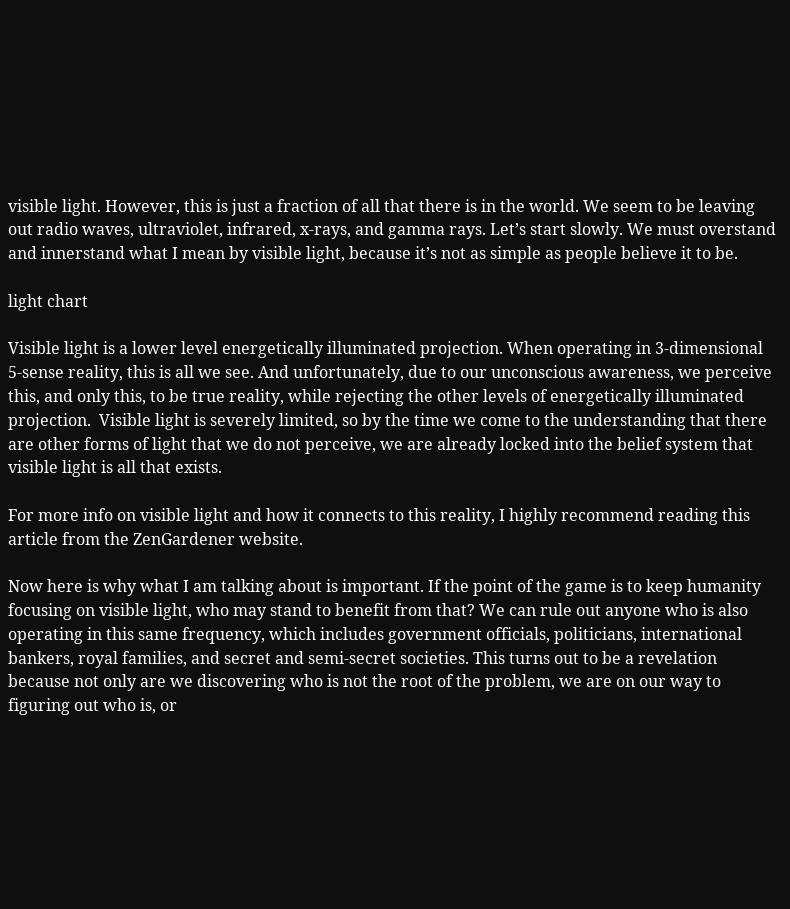visible light. However, this is just a fraction of all that there is in the world. We seem to be leaving out radio waves, ultraviolet, infrared, x-rays, and gamma rays. Let’s start slowly. We must overstand and innerstand what I mean by visible light, because it’s not as simple as people believe it to be.

light chart

Visible light is a lower level energetically illuminated projection. When operating in 3-dimensional 5-sense reality, this is all we see. And unfortunately, due to our unconscious awareness, we perceive this, and only this, to be true reality, while rejecting the other levels of energetically illuminated projection.  Visible light is severely limited, so by the time we come to the understanding that there are other forms of light that we do not perceive, we are already locked into the belief system that visible light is all that exists.

For more info on visible light and how it connects to this reality, I highly recommend reading this article from the ZenGardener website.

Now here is why what I am talking about is important. If the point of the game is to keep humanity focusing on visible light, who may stand to benefit from that? We can rule out anyone who is also operating in this same frequency, which includes government officials, politicians, international bankers, royal families, and secret and semi-secret societies. This turns out to be a revelation because not only are we discovering who is not the root of the problem, we are on our way to figuring out who is, or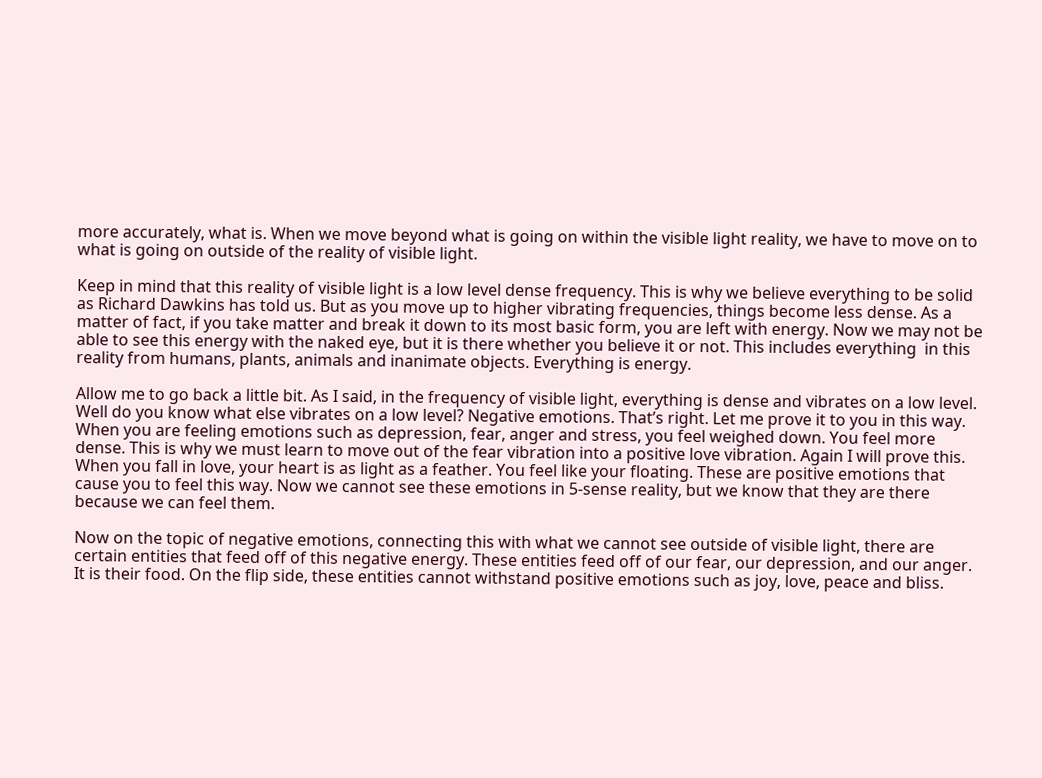more accurately, what is. When we move beyond what is going on within the visible light reality, we have to move on to what is going on outside of the reality of visible light.

Keep in mind that this reality of visible light is a low level dense frequency. This is why we believe everything to be solid as Richard Dawkins has told us. But as you move up to higher vibrating frequencies, things become less dense. As a matter of fact, if you take matter and break it down to its most basic form, you are left with energy. Now we may not be able to see this energy with the naked eye, but it is there whether you believe it or not. This includes everything  in this reality from humans, plants, animals and inanimate objects. Everything is energy.

Allow me to go back a little bit. As I said, in the frequency of visible light, everything is dense and vibrates on a low level. Well do you know what else vibrates on a low level? Negative emotions. That’s right. Let me prove it to you in this way. When you are feeling emotions such as depression, fear, anger and stress, you feel weighed down. You feel more dense. This is why we must learn to move out of the fear vibration into a positive love vibration. Again I will prove this. When you fall in love, your heart is as light as a feather. You feel like your floating. These are positive emotions that cause you to feel this way. Now we cannot see these emotions in 5-sense reality, but we know that they are there because we can feel them.

Now on the topic of negative emotions, connecting this with what we cannot see outside of visible light, there are certain entities that feed off of this negative energy. These entities feed off of our fear, our depression, and our anger. It is their food. On the flip side, these entities cannot withstand positive emotions such as joy, love, peace and bliss.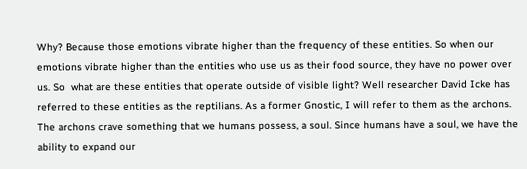Why? Because those emotions vibrate higher than the frequency of these entities. So when our emotions vibrate higher than the entities who use us as their food source, they have no power over us. So  what are these entities that operate outside of visible light? Well researcher David Icke has referred to these entities as the reptilians. As a former Gnostic, I will refer to them as the archons. The archons crave something that we humans possess, a soul. Since humans have a soul, we have the ability to expand our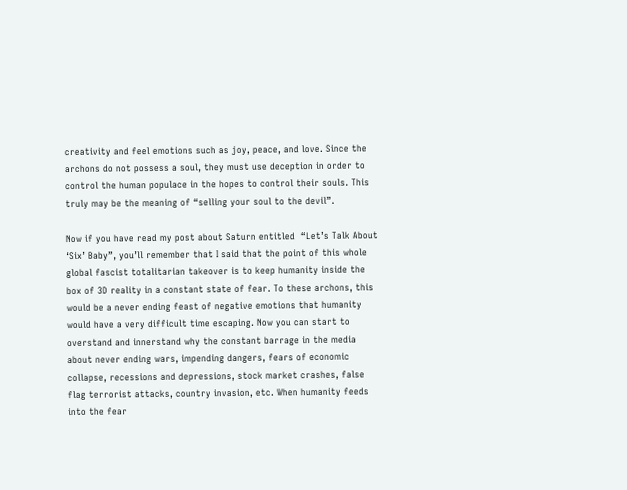creativity and feel emotions such as joy, peace, and love. Since the archons do not possess a soul, they must use deception in order to control the human populace in the hopes to control their souls. This truly may be the meaning of “selling your soul to the devil”.

Now if you have read my post about Saturn entitled  “Let’s Talk About ‘Six’ Baby”, you’ll remember that I said that the point of this whole global fascist totalitarian takeover is to keep humanity inside the box of 3D reality in a constant state of fear. To these archons, this would be a never ending feast of negative emotions that humanity would have a very difficult time escaping. Now you can start to overstand and innerstand why the constant barrage in the media about never ending wars, impending dangers, fears of economic collapse, recessions and depressions, stock market crashes, false flag terrorist attacks, country invasion, etc. When humanity feeds into the fear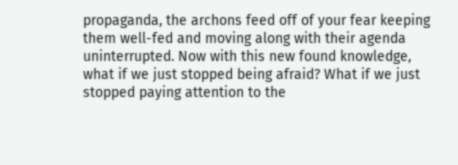propaganda, the archons feed off of your fear keeping them well-fed and moving along with their agenda uninterrupted. Now with this new found knowledge, what if we just stopped being afraid? What if we just stopped paying attention to the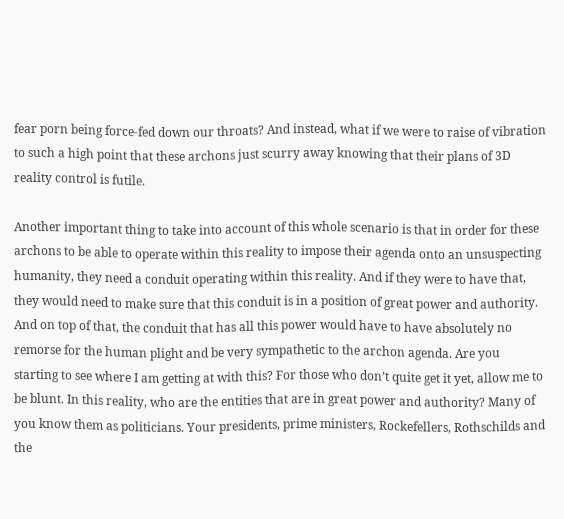fear porn being force-fed down our throats? And instead, what if we were to raise of vibration to such a high point that these archons just scurry away knowing that their plans of 3D reality control is futile.

Another important thing to take into account of this whole scenario is that in order for these archons to be able to operate within this reality to impose their agenda onto an unsuspecting humanity, they need a conduit operating within this reality. And if they were to have that, they would need to make sure that this conduit is in a position of great power and authority. And on top of that, the conduit that has all this power would have to have absolutely no remorse for the human plight and be very sympathetic to the archon agenda. Are you starting to see where I am getting at with this? For those who don’t quite get it yet, allow me to be blunt. In this reality, who are the entities that are in great power and authority? Many of you know them as politicians. Your presidents, prime ministers, Rockefellers, Rothschilds and the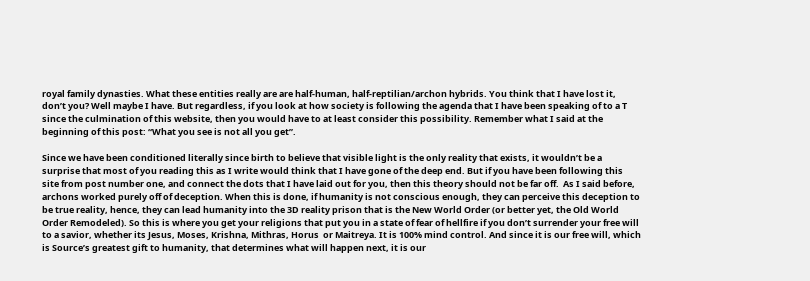royal family dynasties. What these entities really are are half-human, half-reptilian/archon hybrids. You think that I have lost it, don’t you? Well maybe I have. But regardless, if you look at how society is following the agenda that I have been speaking of to a T since the culmination of this website, then you would have to at least consider this possibility. Remember what I said at the beginning of this post: “What you see is not all you get”.

Since we have been conditioned literally since birth to believe that visible light is the only reality that exists, it wouldn’t be a surprise that most of you reading this as I write would think that I have gone of the deep end. But if you have been following this site from post number one, and connect the dots that I have laid out for you, then this theory should not be far off.  As I said before, archons worked purely off of deception. When this is done, if humanity is not conscious enough, they can perceive this deception to be true reality, hence, they can lead humanity into the 3D reality prison that is the New World Order (or better yet, the Old World Order Remodeled). So this is where you get your religions that put you in a state of fear of hellfire if you don’t surrender your free will to a savior, whether its Jesus, Moses, Krishna, Mithras, Horus  or Maitreya. It is 100% mind control. And since it is our free will, which is Source’s greatest gift to humanity, that determines what will happen next, it is our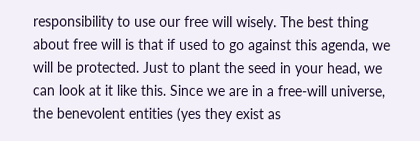responsibility to use our free will wisely. The best thing about free will is that if used to go against this agenda, we will be protected. Just to plant the seed in your head, we can look at it like this. Since we are in a free-will universe, the benevolent entities (yes they exist as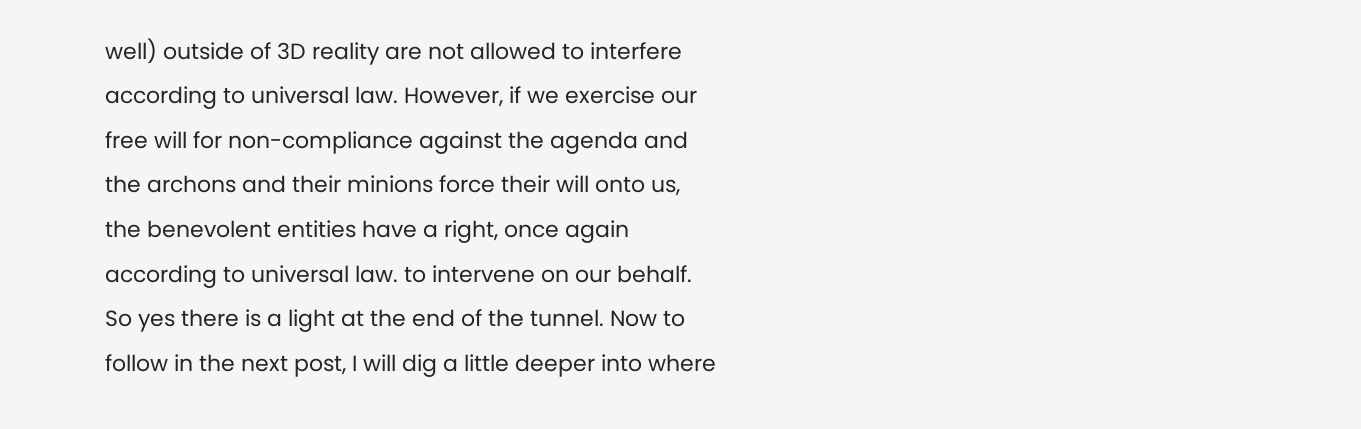well) outside of 3D reality are not allowed to interfere according to universal law. However, if we exercise our free will for non-compliance against the agenda and the archons and their minions force their will onto us, the benevolent entities have a right, once again according to universal law. to intervene on our behalf. So yes there is a light at the end of the tunnel. Now to follow in the next post, I will dig a little deeper into where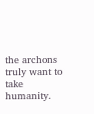the archons truly want to take humanity.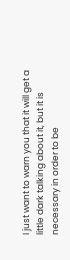I just want to warn you that it will get a little dark talking about it, but it is necessary in order to be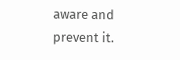aware and prevent it.